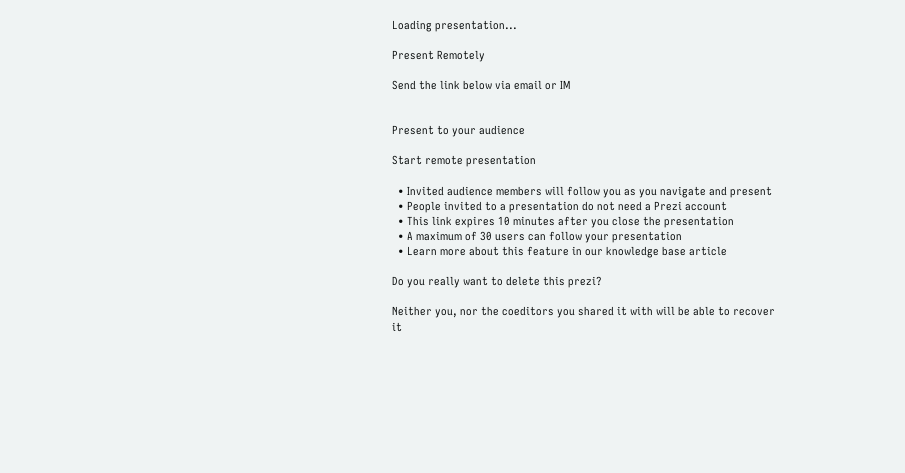Loading presentation...

Present Remotely

Send the link below via email or IM


Present to your audience

Start remote presentation

  • Invited audience members will follow you as you navigate and present
  • People invited to a presentation do not need a Prezi account
  • This link expires 10 minutes after you close the presentation
  • A maximum of 30 users can follow your presentation
  • Learn more about this feature in our knowledge base article

Do you really want to delete this prezi?

Neither you, nor the coeditors you shared it with will be able to recover it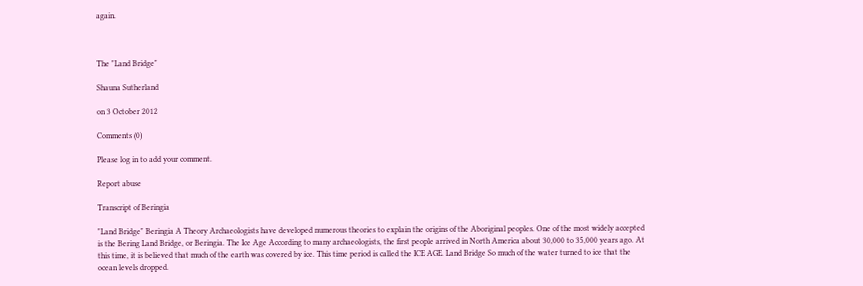again.



The "Land Bridge"

Shauna Sutherland

on 3 October 2012

Comments (0)

Please log in to add your comment.

Report abuse

Transcript of Beringia

"Land Bridge" Beringia A Theory Archaeologists have developed numerous theories to explain the origins of the Aboriginal peoples. One of the most widely accepted is the Bering Land Bridge, or Beringia. The Ice Age According to many archaeologists, the first people arrived in North America about 30,000 to 35,000 years ago. At this time, it is believed that much of the earth was covered by ice. This time period is called the ICE AGE. Land Bridge So much of the water turned to ice that the ocean levels dropped.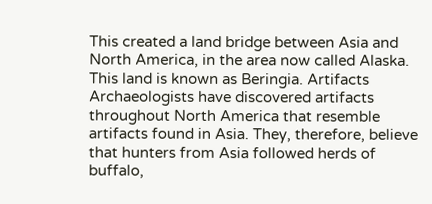This created a land bridge between Asia and North America, in the area now called Alaska. This land is known as Beringia. Artifacts Archaeologists have discovered artifacts throughout North America that resemble artifacts found in Asia. They, therefore, believe that hunters from Asia followed herds of buffalo,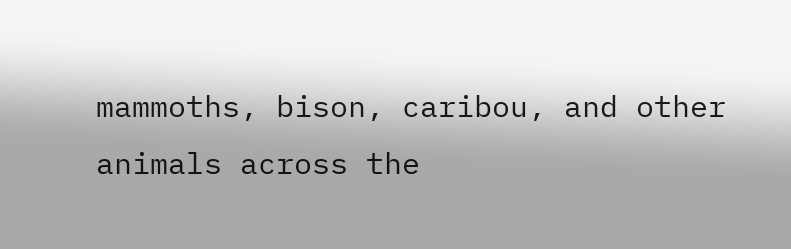mammoths, bison, caribou, and other animals across the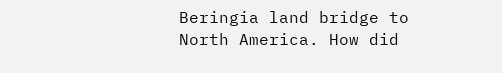Beringia land bridge to North America. How did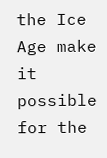the Ice Age make it
possible for the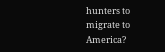hunters to
migrate to America?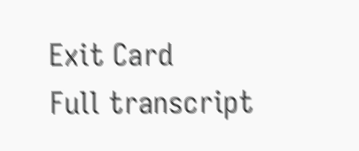Exit Card
Full transcript